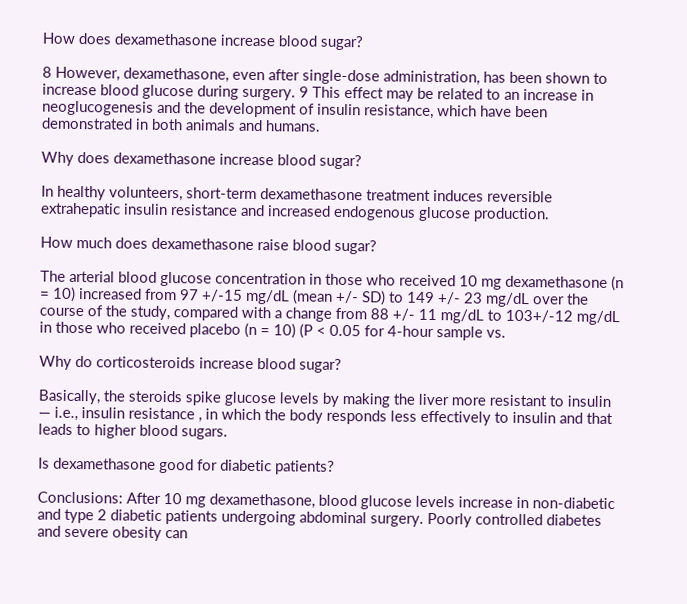How does dexamethasone increase blood sugar?

8 However, dexamethasone, even after single-dose administration, has been shown to increase blood glucose during surgery. 9 This effect may be related to an increase in neoglucogenesis and the development of insulin resistance, which have been demonstrated in both animals and humans.

Why does dexamethasone increase blood sugar?

In healthy volunteers, short-term dexamethasone treatment induces reversible extrahepatic insulin resistance and increased endogenous glucose production.

How much does dexamethasone raise blood sugar?

The arterial blood glucose concentration in those who received 10 mg dexamethasone (n = 10) increased from 97 +/-15 mg/dL (mean +/- SD) to 149 +/- 23 mg/dL over the course of the study, compared with a change from 88 +/- 11 mg/dL to 103+/-12 mg/dL in those who received placebo (n = 10) (P < 0.05 for 4-hour sample vs.

Why do corticosteroids increase blood sugar?

Basically, the steroids spike glucose levels by making the liver more resistant to insulin — i.e., insulin resistance , in which the body responds less effectively to insulin and that leads to higher blood sugars.

Is dexamethasone good for diabetic patients?

Conclusions: After 10 mg dexamethasone, blood glucose levels increase in non-diabetic and type 2 diabetic patients undergoing abdominal surgery. Poorly controlled diabetes and severe obesity can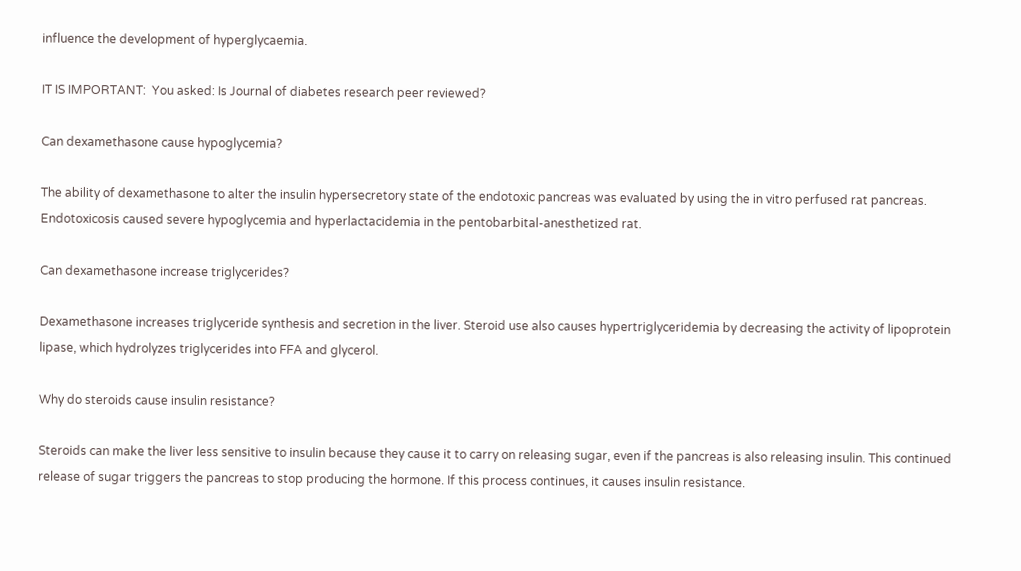influence the development of hyperglycaemia.

IT IS IMPORTANT:  You asked: Is Journal of diabetes research peer reviewed?

Can dexamethasone cause hypoglycemia?

The ability of dexamethasone to alter the insulin hypersecretory state of the endotoxic pancreas was evaluated by using the in vitro perfused rat pancreas. Endotoxicosis caused severe hypoglycemia and hyperlactacidemia in the pentobarbital-anesthetized rat.

Can dexamethasone increase triglycerides?

Dexamethasone increases triglyceride synthesis and secretion in the liver. Steroid use also causes hypertriglyceridemia by decreasing the activity of lipoprotein lipase, which hydrolyzes triglycerides into FFA and glycerol.

Why do steroids cause insulin resistance?

Steroids can make the liver less sensitive to insulin because they cause it to carry on releasing sugar, even if the pancreas is also releasing insulin. This continued release of sugar triggers the pancreas to stop producing the hormone. If this process continues, it causes insulin resistance.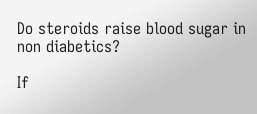Do steroids raise blood sugar in non diabetics?

If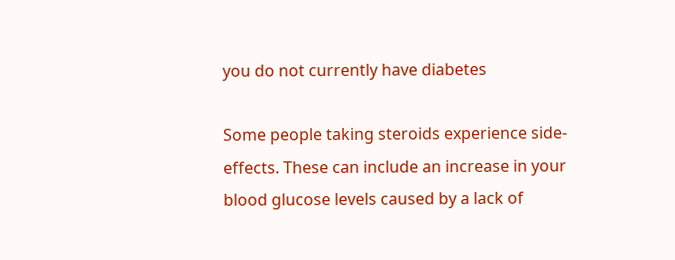you do not currently have diabetes

Some people taking steroids experience side-effects. These can include an increase in your blood glucose levels caused by a lack of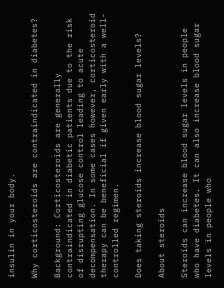insulin in your body.

Why corticosteroids are contraindicated in diabetes?

Background: Corticosteroids are generally contraindicated in diabetic patients due to the risk of disrupting glucose control leading to acute decompensation. In some cases however, corticosteroid therapy can be beneficial if given early with a well-controlled regimen.

Does taking steroids increase blood sugar levels?

About steroids

Steroids can increase blood sugar levels in people who have diabetes. It can also increase blood sugar levels in people who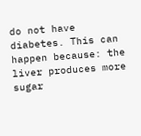do not have diabetes. This can happen because: the liver produces more sugar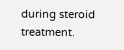during steroid treatment.